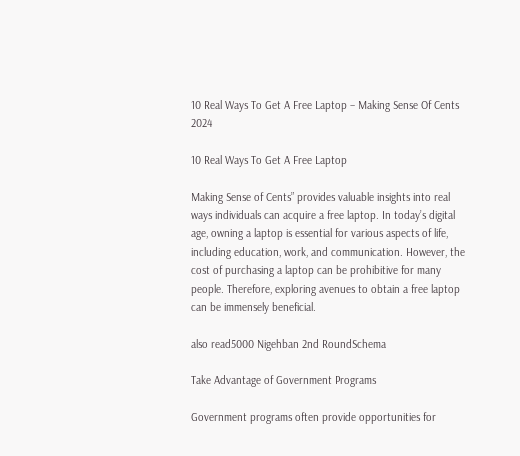10 Real Ways To Get A Free Laptop – Making Sense Of Cents 2024

10 Real Ways To Get A Free Laptop

Making Sense of Cents” provides valuable insights into real ways individuals can acquire a free laptop. In today’s digital age, owning a laptop is essential for various aspects of life, including education, work, and communication. However, the cost of purchasing a laptop can be prohibitive for many people. Therefore, exploring avenues to obtain a free laptop can be immensely beneficial.

also read5000 Nigehban 2nd RoundSchema

Take Advantage of Government Programs

Government programs often provide opportunities for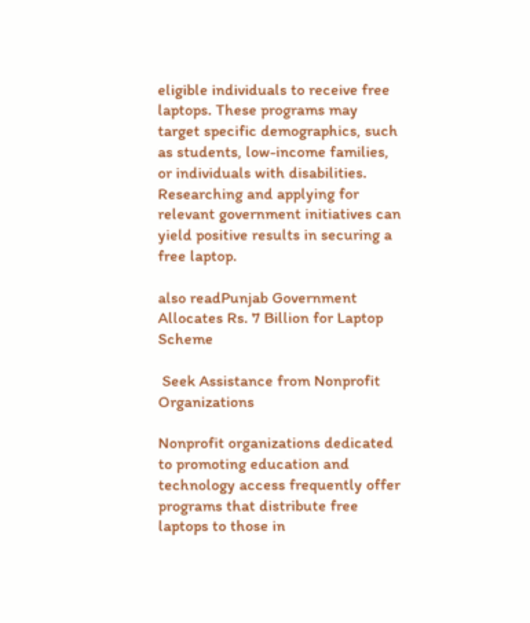eligible individuals to receive free laptops. These programs may target specific demographics, such as students, low-income families, or individuals with disabilities. Researching and applying for relevant government initiatives can yield positive results in securing a free laptop.

also readPunjab Government Allocates Rs. 7 Billion for Laptop Scheme

 Seek Assistance from Nonprofit Organizations

Nonprofit organizations dedicated to promoting education and technology access frequently offer programs that distribute free laptops to those in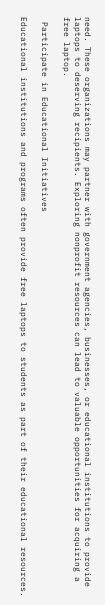need. These organizations may partner with government agencies, businesses, or educational institutions to provide laptops to deserving recipients. Exploring nonprofit resources can lead to valuable opportunities for acquiring a free laptop.

 Participate in Educational Initiatives

Educational institutions and programs often provide free laptops to students as part of their educational resources.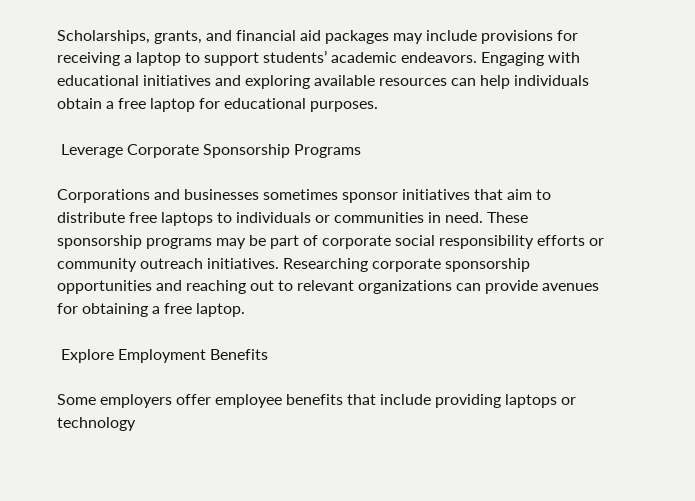Scholarships, grants, and financial aid packages may include provisions for receiving a laptop to support students’ academic endeavors. Engaging with educational initiatives and exploring available resources can help individuals obtain a free laptop for educational purposes.

 Leverage Corporate Sponsorship Programs

Corporations and businesses sometimes sponsor initiatives that aim to distribute free laptops to individuals or communities in need. These sponsorship programs may be part of corporate social responsibility efforts or community outreach initiatives. Researching corporate sponsorship opportunities and reaching out to relevant organizations can provide avenues for obtaining a free laptop.

 Explore Employment Benefits

Some employers offer employee benefits that include providing laptops or technology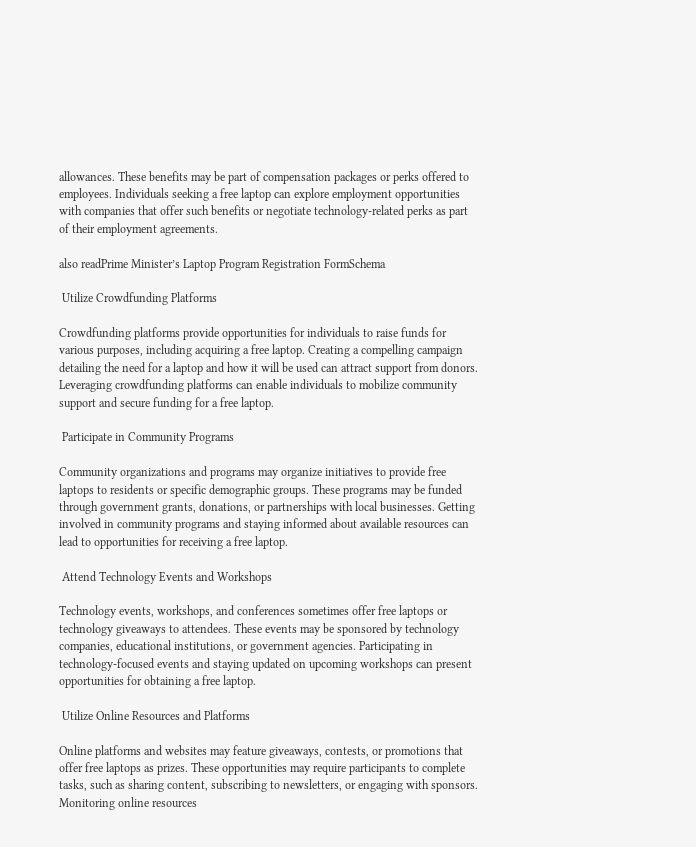allowances. These benefits may be part of compensation packages or perks offered to employees. Individuals seeking a free laptop can explore employment opportunities with companies that offer such benefits or negotiate technology-related perks as part of their employment agreements.

also readPrime Minister’s Laptop Program Registration FormSchema

 Utilize Crowdfunding Platforms

Crowdfunding platforms provide opportunities for individuals to raise funds for various purposes, including acquiring a free laptop. Creating a compelling campaign detailing the need for a laptop and how it will be used can attract support from donors. Leveraging crowdfunding platforms can enable individuals to mobilize community support and secure funding for a free laptop.

 Participate in Community Programs

Community organizations and programs may organize initiatives to provide free laptops to residents or specific demographic groups. These programs may be funded through government grants, donations, or partnerships with local businesses. Getting involved in community programs and staying informed about available resources can lead to opportunities for receiving a free laptop.

 Attend Technology Events and Workshops

Technology events, workshops, and conferences sometimes offer free laptops or technology giveaways to attendees. These events may be sponsored by technology companies, educational institutions, or government agencies. Participating in technology-focused events and staying updated on upcoming workshops can present opportunities for obtaining a free laptop.

 Utilize Online Resources and Platforms

Online platforms and websites may feature giveaways, contests, or promotions that offer free laptops as prizes. These opportunities may require participants to complete tasks, such as sharing content, subscribing to newsletters, or engaging with sponsors. Monitoring online resources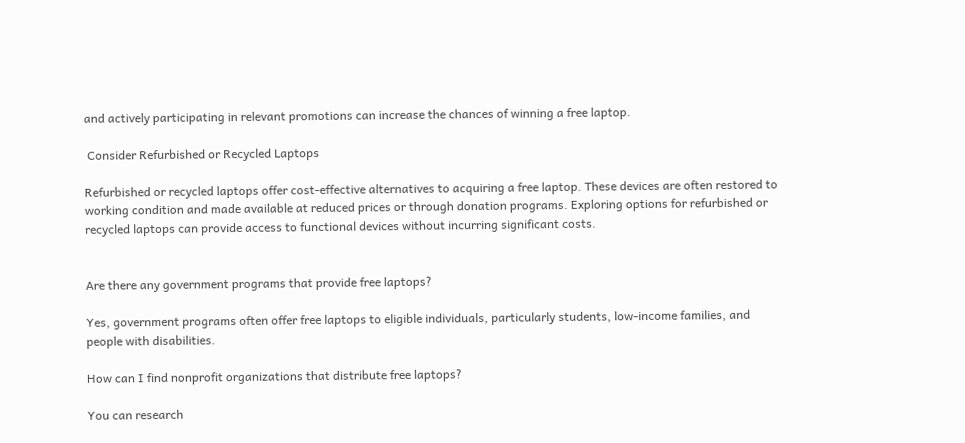and actively participating in relevant promotions can increase the chances of winning a free laptop.

 Consider Refurbished or Recycled Laptops

Refurbished or recycled laptops offer cost-effective alternatives to acquiring a free laptop. These devices are often restored to working condition and made available at reduced prices or through donation programs. Exploring options for refurbished or recycled laptops can provide access to functional devices without incurring significant costs.


Are there any government programs that provide free laptops?

Yes, government programs often offer free laptops to eligible individuals, particularly students, low-income families, and people with disabilities.

How can I find nonprofit organizations that distribute free laptops?

You can research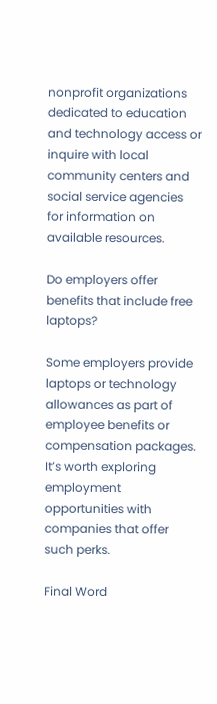nonprofit organizations dedicated to education and technology access or inquire with local community centers and social service agencies for information on available resources.

Do employers offer benefits that include free laptops?

Some employers provide laptops or technology allowances as part of employee benefits or compensation packages. It’s worth exploring employment opportunities with companies that offer such perks.

Final Word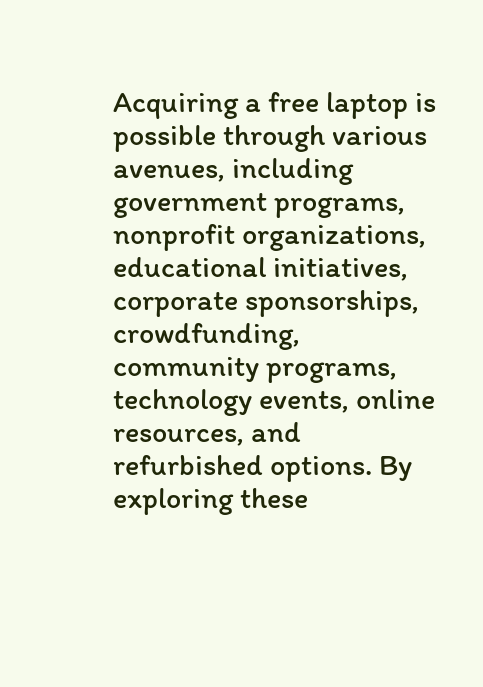Acquiring a free laptop is possible through various avenues, including government programs, nonprofit organizations, educational initiatives, corporate sponsorships, crowdfunding, community programs, technology events, online resources, and refurbished options. By exploring these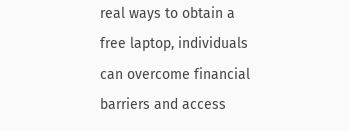real ways to obtain a free laptop, individuals can overcome financial barriers and access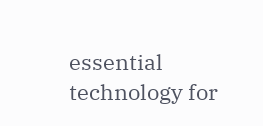essential technology for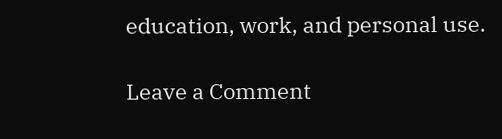education, work, and personal use.

Leave a Comment